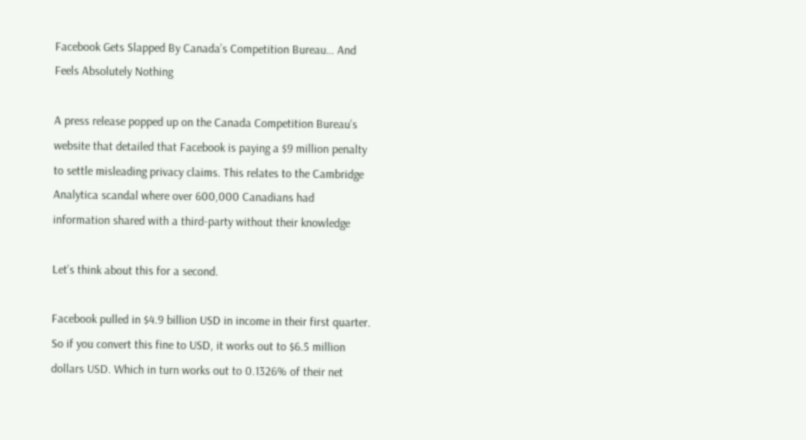Facebook Gets Slapped By Canada’s Competition Bureau… And Feels Absolutely Nothing

A press release popped up on the Canada Competition Bureau’s website that detailed that Facebook is paying a $9 million penalty to settle misleading privacy claims. This relates to the Cambridge Analytica scandal where over 600,000 Canadians had information shared with a third-party without their knowledge

Let’s think about this for a second.

Facebook pulled in $4.9 billion USD in income in their first quarter. So if you convert this fine to USD, it works out to $6.5 million dollars USD. Which in turn works out to 0.1326% of their net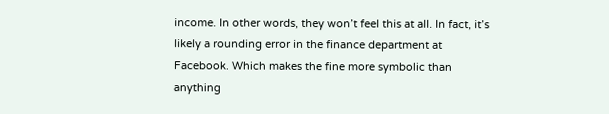income. In other words, they won’t feel this at all. In fact, it’s likely a rounding error in the finance department at Facebook. Which makes the fine more symbolic than anything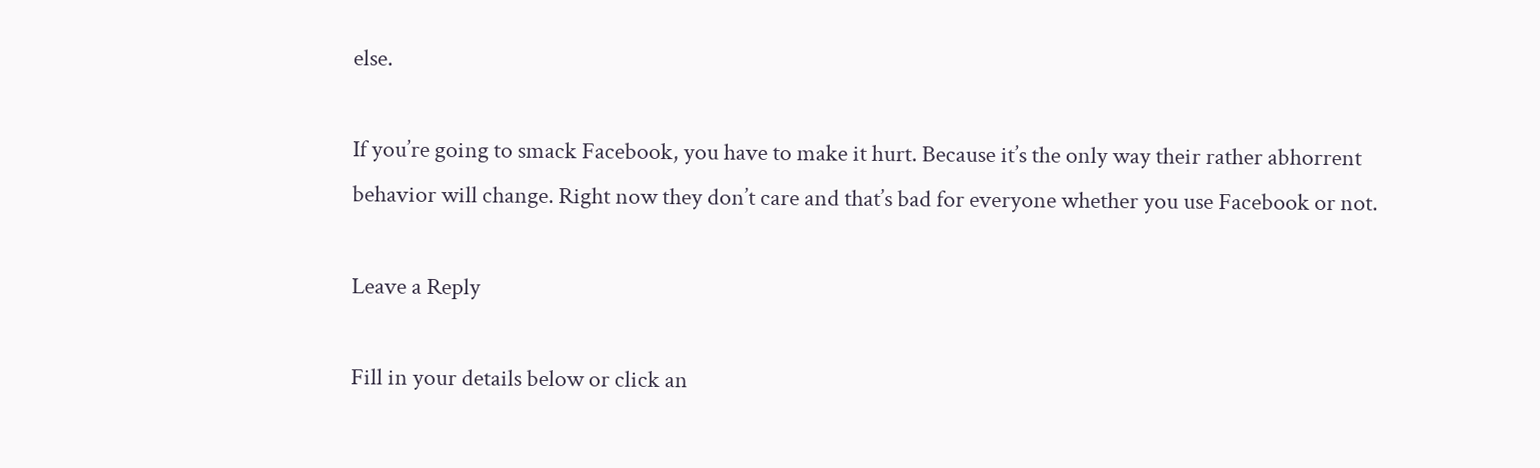else.

If you’re going to smack Facebook, you have to make it hurt. Because it’s the only way their rather abhorrent behavior will change. Right now they don’t care and that’s bad for everyone whether you use Facebook or not.

Leave a Reply

Fill in your details below or click an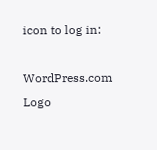icon to log in:

WordPress.com Logo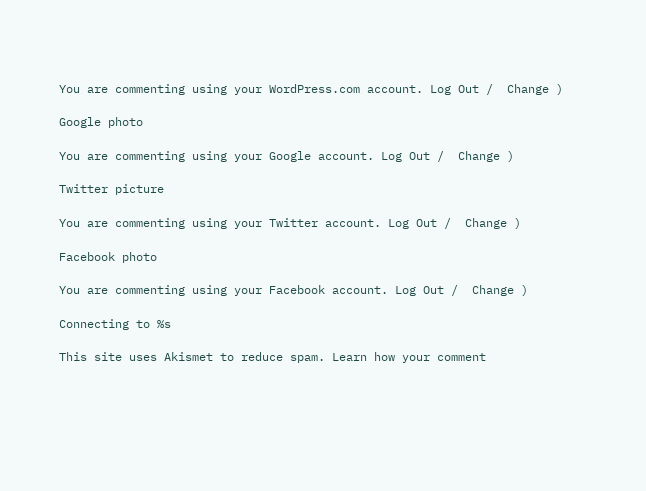You are commenting using your WordPress.com account. Log Out /  Change )

Google photo

You are commenting using your Google account. Log Out /  Change )

Twitter picture

You are commenting using your Twitter account. Log Out /  Change )

Facebook photo

You are commenting using your Facebook account. Log Out /  Change )

Connecting to %s

This site uses Akismet to reduce spam. Learn how your comment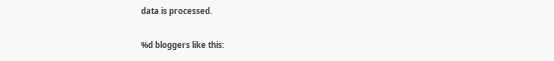data is processed.

%d bloggers like this: